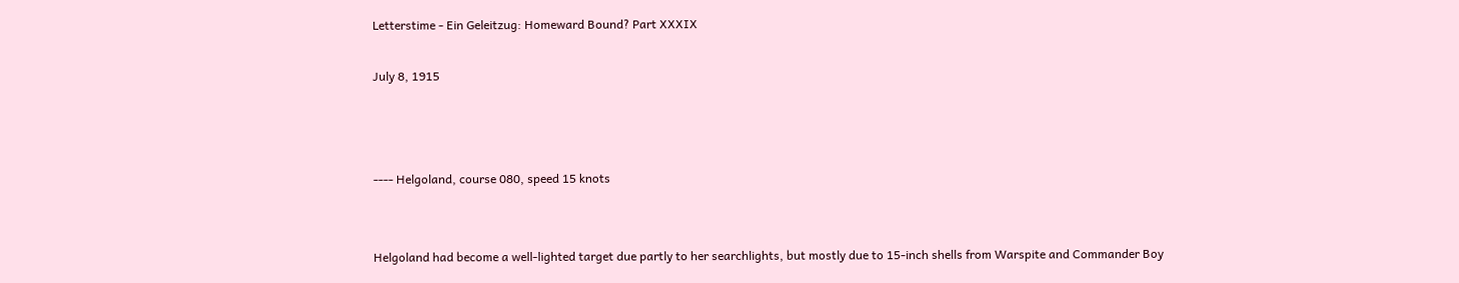Letterstime - Ein Geleitzug: Homeward Bound? Part XXXIX

July 8, 1915



---- Helgoland, course 080, speed 15 knots


Helgoland had become a well-lighted target due partly to her searchlights, but mostly due to 15-inch shells from Warspite and Commander Boy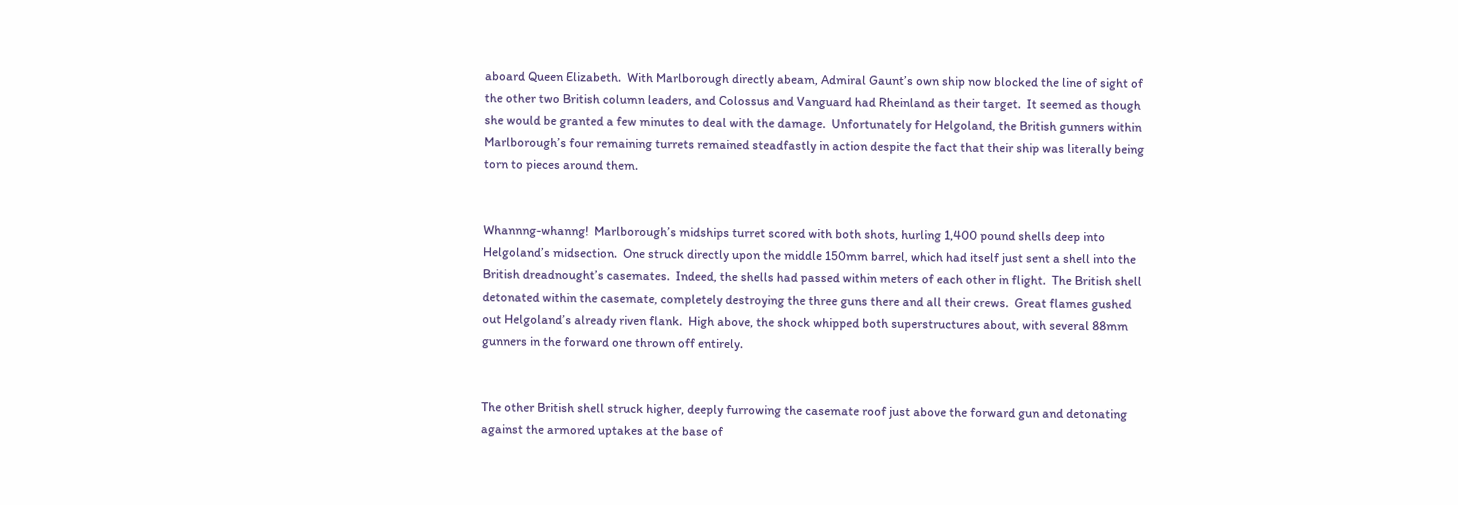aboard Queen Elizabeth.  With Marlborough directly abeam, Admiral Gaunt’s own ship now blocked the line of sight of the other two British column leaders, and Colossus and Vanguard had Rheinland as their target.  It seemed as though she would be granted a few minutes to deal with the damage.  Unfortunately for Helgoland, the British gunners within Marlborough’s four remaining turrets remained steadfastly in action despite the fact that their ship was literally being torn to pieces around them.


Whannng-whanng!  Marlborough’s midships turret scored with both shots, hurling 1,400 pound shells deep into Helgoland’s midsection.  One struck directly upon the middle 150mm barrel, which had itself just sent a shell into the British dreadnought’s casemates.  Indeed, the shells had passed within meters of each other in flight.  The British shell detonated within the casemate, completely destroying the three guns there and all their crews.  Great flames gushed out Helgoland’s already riven flank.  High above, the shock whipped both superstructures about, with several 88mm gunners in the forward one thrown off entirely.


The other British shell struck higher, deeply furrowing the casemate roof just above the forward gun and detonating against the armored uptakes at the base of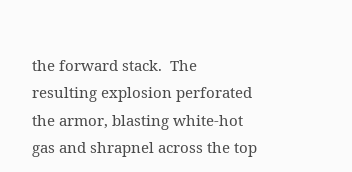the forward stack.  The resulting explosion perforated the armor, blasting white-hot gas and shrapnel across the top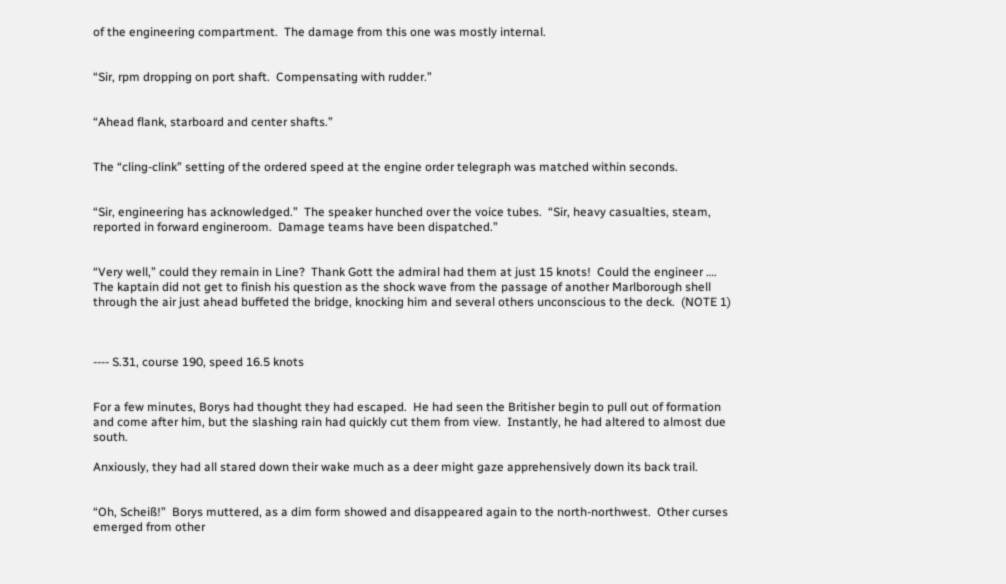of the engineering compartment.  The damage from this one was mostly internal.


“Sir, rpm dropping on port shaft.  Compensating with rudder.”


“Ahead flank, starboard and center shafts.”


The “cling-clink” setting of the ordered speed at the engine order telegraph was matched within seconds.


“Sir, engineering has acknowledged.”  The speaker hunched over the voice tubes.  “Sir, heavy casualties, steam, reported in forward engineroom.  Damage teams have been dispatched.”


“Very well,” could they remain in Line?  Thank Gott the admiral had them at just 15 knots!  Could the engineer ….   The kaptain did not get to finish his question as the shock wave from the passage of another Marlborough shell through the air just ahead buffeted the bridge, knocking him and several others unconscious to the deck.  (NOTE 1)



---- S.31, course 190, speed 16.5 knots


For a few minutes, Borys had thought they had escaped.  He had seen the Britisher begin to pull out of formation and come after him, but the slashing rain had quickly cut them from view.  Instantly, he had altered to almost due south.

Anxiously, they had all stared down their wake much as a deer might gaze apprehensively down its back trail.


“Oh, Scheiß!”  Borys muttered, as a dim form showed and disappeared again to the north-northwest.  Other curses emerged from other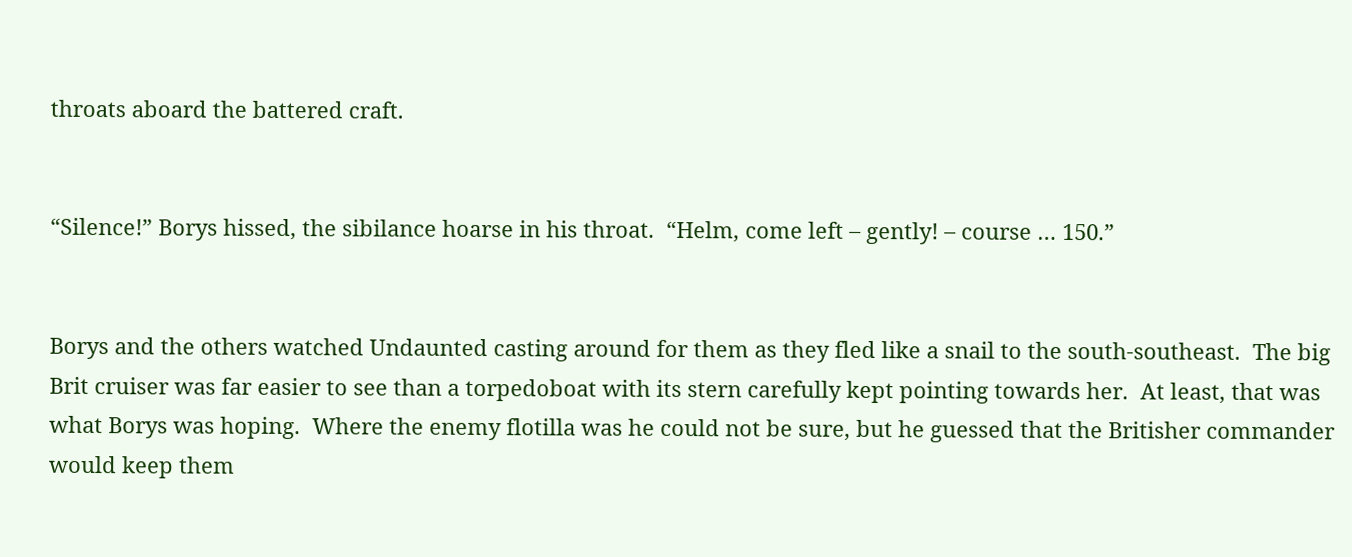throats aboard the battered craft.


“Silence!” Borys hissed, the sibilance hoarse in his throat.  “Helm, come left – gently! – course … 150.”


Borys and the others watched Undaunted casting around for them as they fled like a snail to the south-southeast.  The big Brit cruiser was far easier to see than a torpedoboat with its stern carefully kept pointing towards her.  At least, that was what Borys was hoping.  Where the enemy flotilla was he could not be sure, but he guessed that the Britisher commander would keep them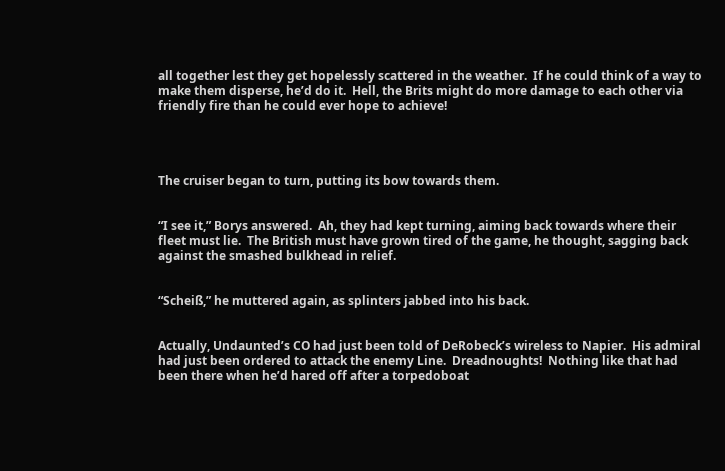all together lest they get hopelessly scattered in the weather.  If he could think of a way to make them disperse, he’d do it.  Hell, the Brits might do more damage to each other via friendly fire than he could ever hope to achieve!




The cruiser began to turn, putting its bow towards them.


“I see it,” Borys answered.  Ah, they had kept turning, aiming back towards where their fleet must lie.  The British must have grown tired of the game, he thought, sagging back against the smashed bulkhead in relief.


“Scheiß,” he muttered again, as splinters jabbed into his back.


Actually, Undaunted’s CO had just been told of DeRobeck’s wireless to Napier.  His admiral had just been ordered to attack the enemy Line.  Dreadnoughts!  Nothing like that had been there when he’d hared off after a torpedoboat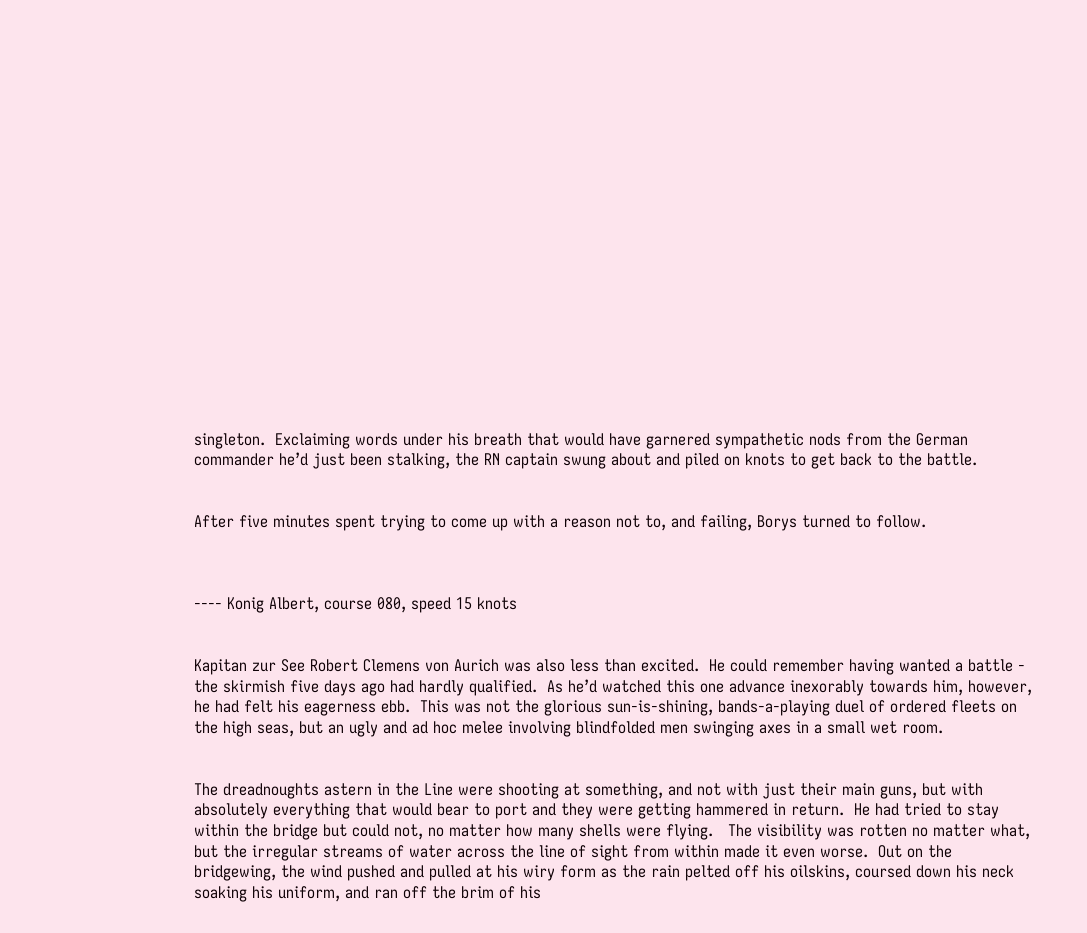singleton.  Exclaiming words under his breath that would have garnered sympathetic nods from the German commander he’d just been stalking, the RN captain swung about and piled on knots to get back to the battle.


After five minutes spent trying to come up with a reason not to, and failing, Borys turned to follow.



---- Konig Albert, course 080, speed 15 knots


Kapitan zur See Robert Clemens von Aurich was also less than excited.  He could remember having wanted a battle - the skirmish five days ago had hardly qualified.  As he’d watched this one advance inexorably towards him, however, he had felt his eagerness ebb.  This was not the glorious sun-is-shining, bands-a-playing duel of ordered fleets on the high seas, but an ugly and ad hoc melee involving blindfolded men swinging axes in a small wet room.


The dreadnoughts astern in the Line were shooting at something, and not with just their main guns, but with absolutely everything that would bear to port and they were getting hammered in return.  He had tried to stay within the bridge but could not, no matter how many shells were flying.   The visibility was rotten no matter what, but the irregular streams of water across the line of sight from within made it even worse.  Out on the bridgewing, the wind pushed and pulled at his wiry form as the rain pelted off his oilskins, coursed down his neck soaking his uniform, and ran off the brim of his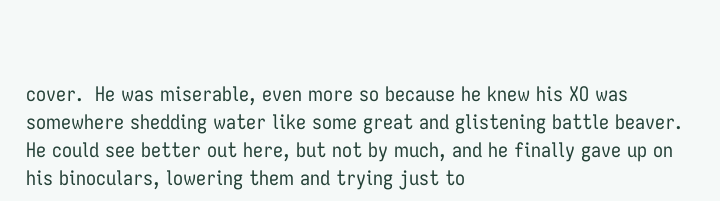cover.  He was miserable, even more so because he knew his XO was somewhere shedding water like some great and glistening battle beaver.  He could see better out here, but not by much, and he finally gave up on his binoculars, lowering them and trying just to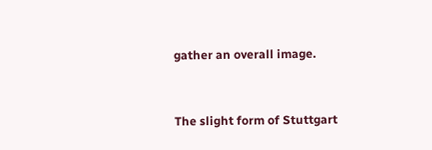gather an overall image.


The slight form of Stuttgart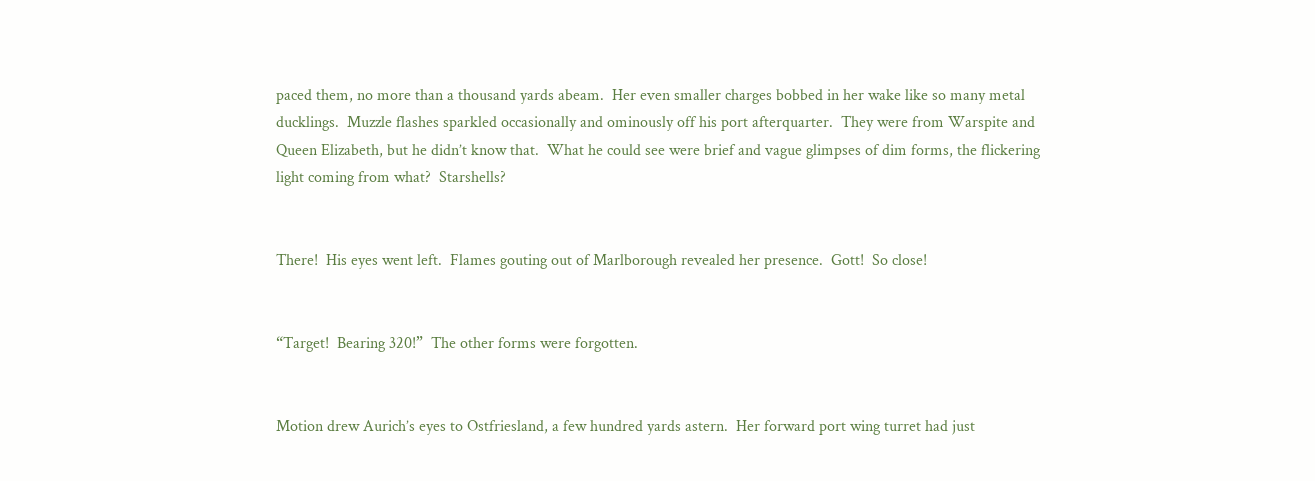paced them, no more than a thousand yards abeam.  Her even smaller charges bobbed in her wake like so many metal ducklings.  Muzzle flashes sparkled occasionally and ominously off his port afterquarter.  They were from Warspite and Queen Elizabeth, but he didn’t know that.  What he could see were brief and vague glimpses of dim forms, the flickering light coming from what?  Starshells?


There!  His eyes went left.  Flames gouting out of Marlborough revealed her presence.  Gott!  So close!


“Target!  Bearing 320!”  The other forms were forgotten.


Motion drew Aurich’s eyes to Ostfriesland, a few hundred yards astern.  Her forward port wing turret had just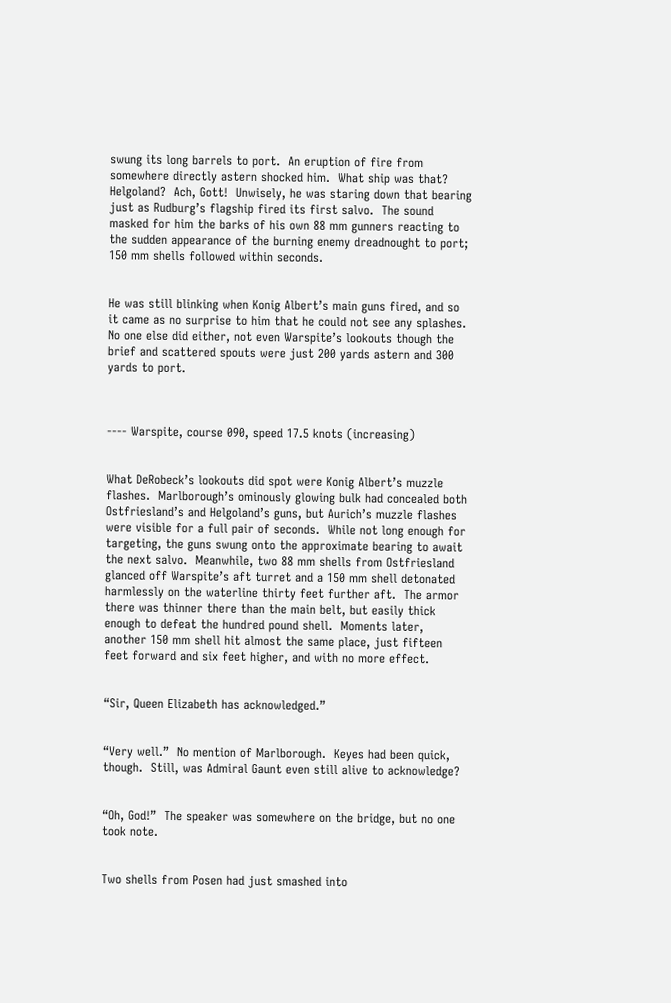swung its long barrels to port.  An eruption of fire from somewhere directly astern shocked him.  What ship was that?  Helgoland?  Ach, Gott!  Unwisely, he was staring down that bearing just as Rudburg’s flagship fired its first salvo.  The sound masked for him the barks of his own 88 mm gunners reacting to the sudden appearance of the burning enemy dreadnought to port; 150 mm shells followed within seconds.


He was still blinking when Konig Albert’s main guns fired, and so it came as no surprise to him that he could not see any splashes.  No one else did either, not even Warspite’s lookouts though the brief and scattered spouts were just 200 yards astern and 300 yards to port.



---- Warspite, course 090, speed 17.5 knots (increasing)


What DeRobeck’s lookouts did spot were Konig Albert’s muzzle flashes.  Marlborough’s ominously glowing bulk had concealed both Ostfriesland’s and Helgoland’s guns, but Aurich’s muzzle flashes were visible for a full pair of seconds.  While not long enough for targeting, the guns swung onto the approximate bearing to await the next salvo.  Meanwhile, two 88 mm shells from Ostfriesland glanced off Warspite’s aft turret and a 150 mm shell detonated harmlessly on the waterline thirty feet further aft.  The armor there was thinner there than the main belt, but easily thick enough to defeat the hundred pound shell.  Moments later, another 150 mm shell hit almost the same place, just fifteen feet forward and six feet higher, and with no more effect.


“Sir, Queen Elizabeth has acknowledged.”


“Very well.”  No mention of Marlborough.  Keyes had been quick, though.  Still, was Admiral Gaunt even still alive to acknowledge?


“Oh, God!”  The speaker was somewhere on the bridge, but no one took note.


Two shells from Posen had just smashed into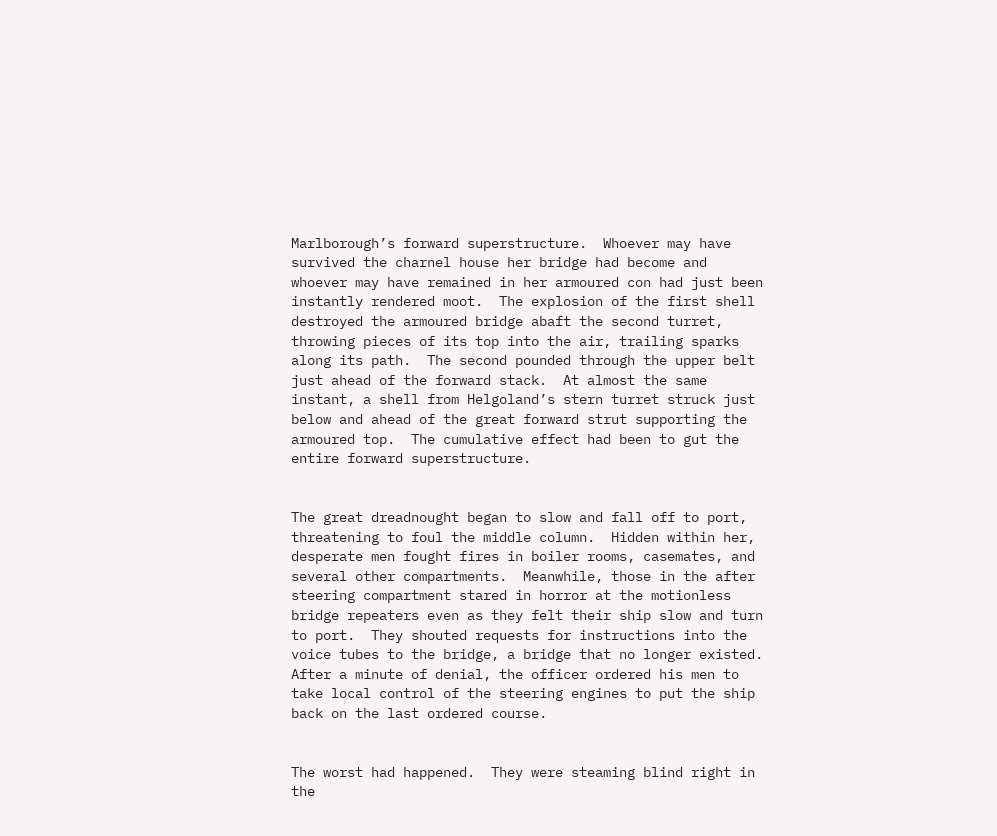Marlborough’s forward superstructure.  Whoever may have survived the charnel house her bridge had become and whoever may have remained in her armoured con had just been instantly rendered moot.  The explosion of the first shell destroyed the armoured bridge abaft the second turret, throwing pieces of its top into the air, trailing sparks along its path.  The second pounded through the upper belt just ahead of the forward stack.  At almost the same instant, a shell from Helgoland’s stern turret struck just below and ahead of the great forward strut supporting the armoured top.  The cumulative effect had been to gut the entire forward superstructure.


The great dreadnought began to slow and fall off to port, threatening to foul the middle column.  Hidden within her, desperate men fought fires in boiler rooms, casemates, and several other compartments.  Meanwhile, those in the after steering compartment stared in horror at the motionless bridge repeaters even as they felt their ship slow and turn to port.  They shouted requests for instructions into the voice tubes to the bridge, a bridge that no longer existed.  After a minute of denial, the officer ordered his men to take local control of the steering engines to put the ship back on the last ordered course.


The worst had happened.  They were steaming blind right in the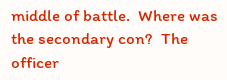middle of battle.  Where was the secondary con?  The officer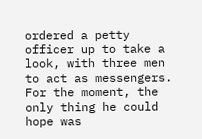ordered a petty officer up to take a look, with three men to act as messengers.  For the moment, the only thing he could hope was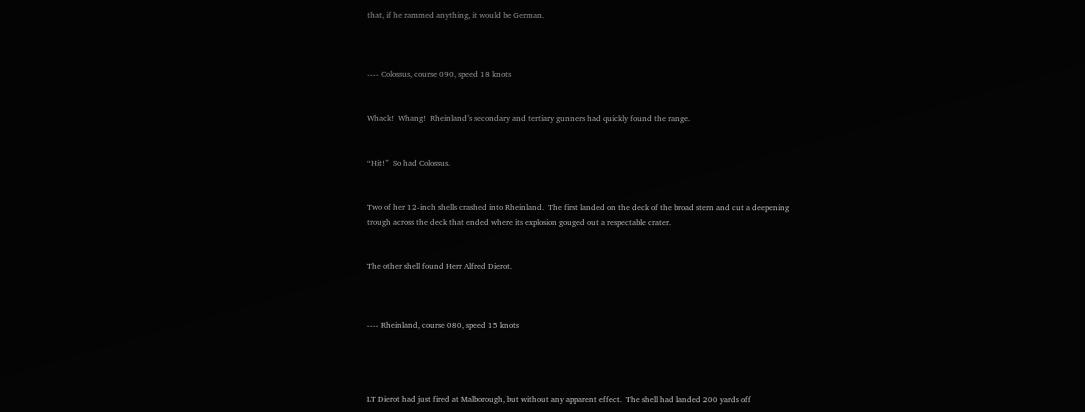that, if he rammed anything, it would be German.



---- Colossus, course 090, speed 18 knots


Whack!  Whang!  Rheinland’s secondary and tertiary gunners had quickly found the range.


“Hit!”  So had Colossus.


Two of her 12-inch shells crashed into Rheinland.  The first landed on the deck of the broad stern and cut a deepening trough across the deck that ended where its explosion gouged out a respectable crater.


The other shell found Herr Alfred Dierot.



---- Rheinland, course 080, speed 15 knots




LT Dierot had just fired at Malborough, but without any apparent effect.  The shell had landed 200 yards off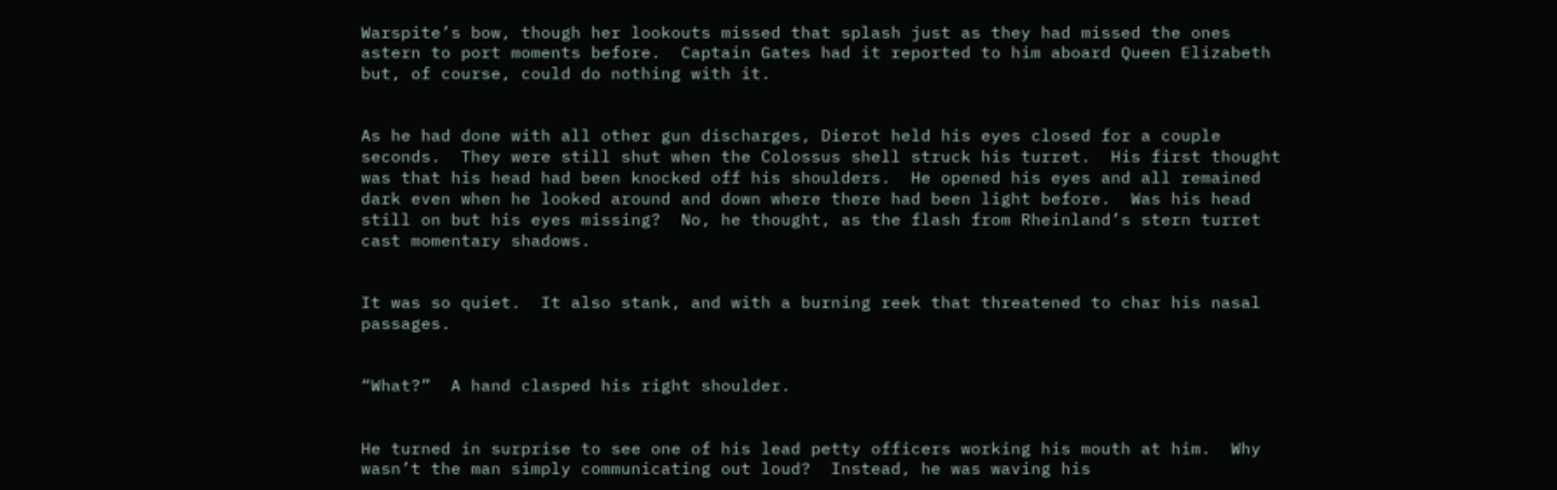Warspite’s bow, though her lookouts missed that splash just as they had missed the ones astern to port moments before.  Captain Gates had it reported to him aboard Queen Elizabeth but, of course, could do nothing with it.


As he had done with all other gun discharges, Dierot held his eyes closed for a couple seconds.  They were still shut when the Colossus shell struck his turret.  His first thought was that his head had been knocked off his shoulders.  He opened his eyes and all remained dark even when he looked around and down where there had been light before.  Was his head still on but his eyes missing?  No, he thought, as the flash from Rheinland’s stern turret cast momentary shadows.


It was so quiet.  It also stank, and with a burning reek that threatened to char his nasal passages.


“What?”  A hand clasped his right shoulder.


He turned in surprise to see one of his lead petty officers working his mouth at him.  Why wasn’t the man simply communicating out loud?  Instead, he was waving his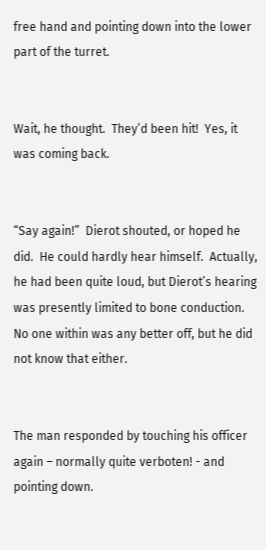free hand and pointing down into the lower part of the turret.


Wait, he thought.  They’d been hit!  Yes, it was coming back.


“Say again!”  Dierot shouted, or hoped he did.  He could hardly hear himself.  Actually, he had been quite loud, but Dierot’s hearing was presently limited to bone conduction.  No one within was any better off, but he did not know that either.


The man responded by touching his officer again – normally quite verboten! - and pointing down.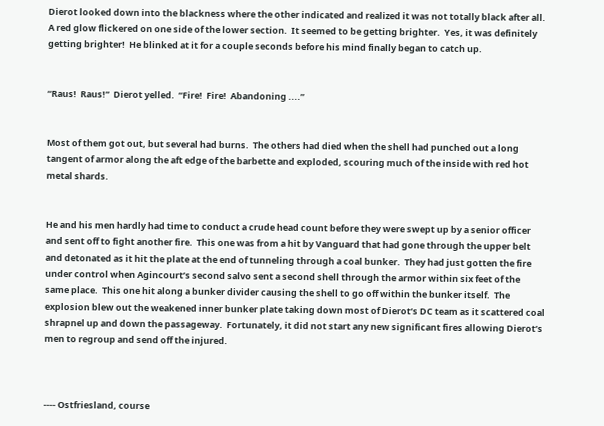Dierot looked down into the blackness where the other indicated and realized it was not totally black after all.  A red glow flickered on one side of the lower section.  It seemed to be getting brighter.  Yes, it was definitely getting brighter!  He blinked at it for a couple seconds before his mind finally began to catch up.


“Raus!  Raus!”  Dierot yelled.  “Fire!  Fire!  Abandoning ....”


Most of them got out, but several had burns.  The others had died when the shell had punched out a long tangent of armor along the aft edge of the barbette and exploded, scouring much of the inside with red hot metal shards.


He and his men hardly had time to conduct a crude head count before they were swept up by a senior officer and sent off to fight another fire.  This one was from a hit by Vanguard that had gone through the upper belt and detonated as it hit the plate at the end of tunneling through a coal bunker.  They had just gotten the fire under control when Agincourt’s second salvo sent a second shell through the armor within six feet of the same place.  This one hit along a bunker divider causing the shell to go off within the bunker itself.  The explosion blew out the weakened inner bunker plate taking down most of Dierot’s DC team as it scattered coal shrapnel up and down the passageway.  Fortunately, it did not start any new significant fires allowing Dierot’s men to regroup and send off the injured.



---- Ostfriesland, course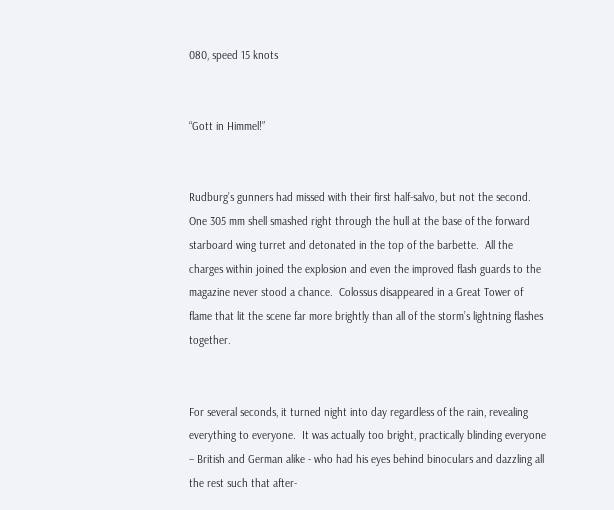080, speed 15 knots


“Gott in Himmel!”


Rudburg’s gunners had missed with their first half-salvo, but not the second.  One 305 mm shell smashed right through the hull at the base of the forward starboard wing turret and detonated in the top of the barbette.  All the charges within joined the explosion and even the improved flash guards to the magazine never stood a chance.  Colossus disappeared in a Great Tower of flame that lit the scene far more brightly than all of the storm’s lightning flashes together.


For several seconds, it turned night into day regardless of the rain, revealing everything to everyone.  It was actually too bright, practically blinding everyone – British and German alike - who had his eyes behind binoculars and dazzling all the rest such that after-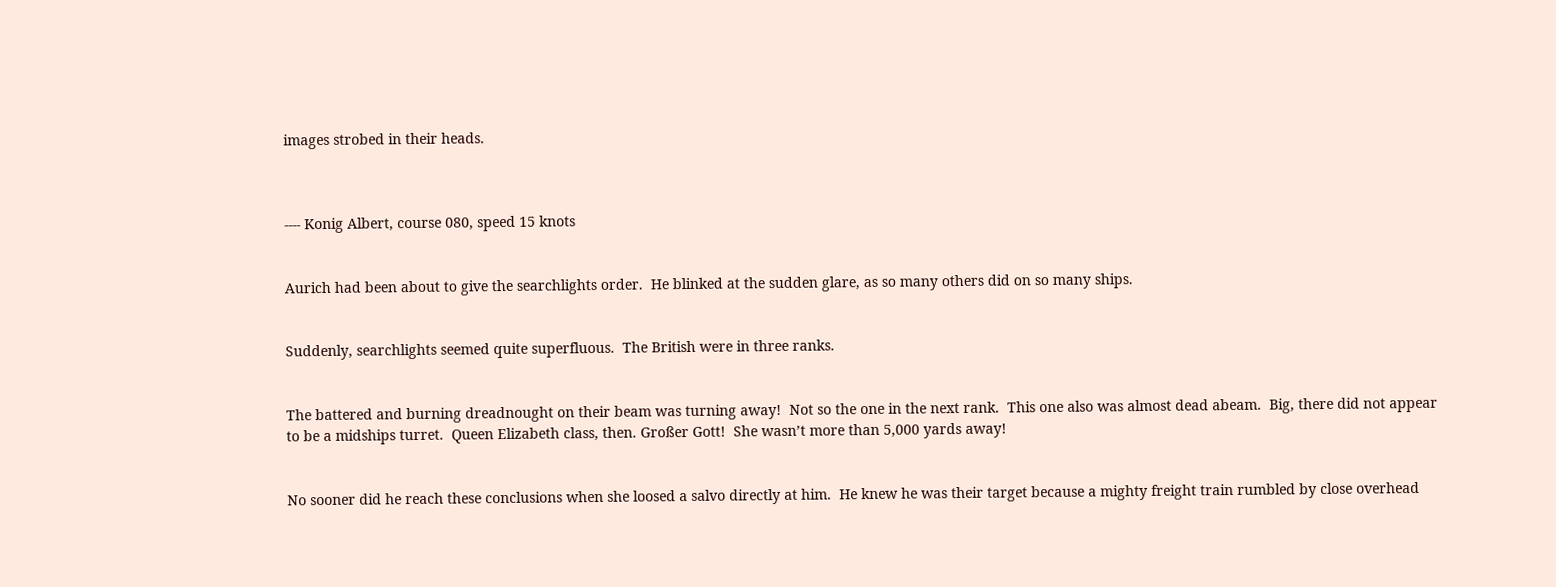images strobed in their heads.



---- Konig Albert, course 080, speed 15 knots


Aurich had been about to give the searchlights order.  He blinked at the sudden glare, as so many others did on so many ships.


Suddenly, searchlights seemed quite superfluous.  The British were in three ranks.


The battered and burning dreadnought on their beam was turning away!  Not so the one in the next rank.  This one also was almost dead abeam.  Big, there did not appear to be a midships turret.  Queen Elizabeth class, then. Großer Gott!  She wasn’t more than 5,000 yards away!


No sooner did he reach these conclusions when she loosed a salvo directly at him.  He knew he was their target because a mighty freight train rumbled by close overhead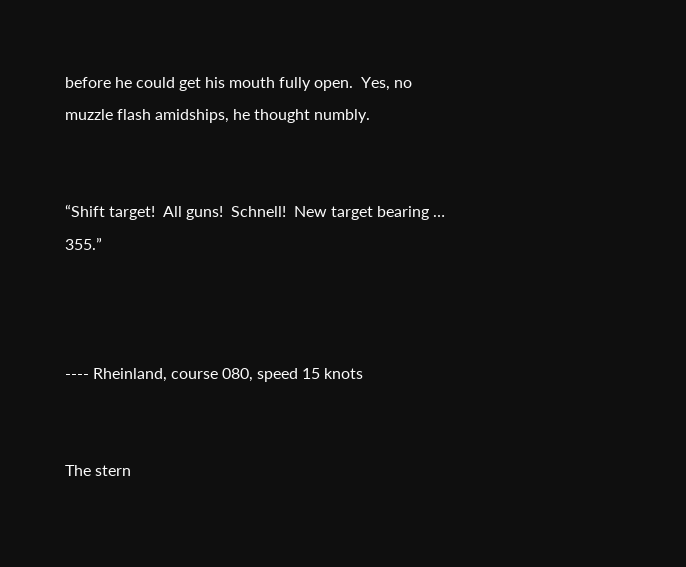before he could get his mouth fully open.  Yes, no muzzle flash amidships, he thought numbly.


“Shift target!  All guns!  Schnell!  New target bearing … 355.”



---- Rheinland, course 080, speed 15 knots


The stern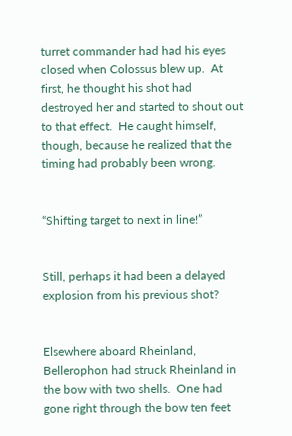turret commander had had his eyes closed when Colossus blew up.  At first, he thought his shot had destroyed her and started to shout out to that effect.  He caught himself, though, because he realized that the timing had probably been wrong.


“Shifting target to next in line!”


Still, perhaps it had been a delayed explosion from his previous shot?


Elsewhere aboard Rheinland, Bellerophon had struck Rheinland in the bow with two shells.  One had gone right through the bow ten feet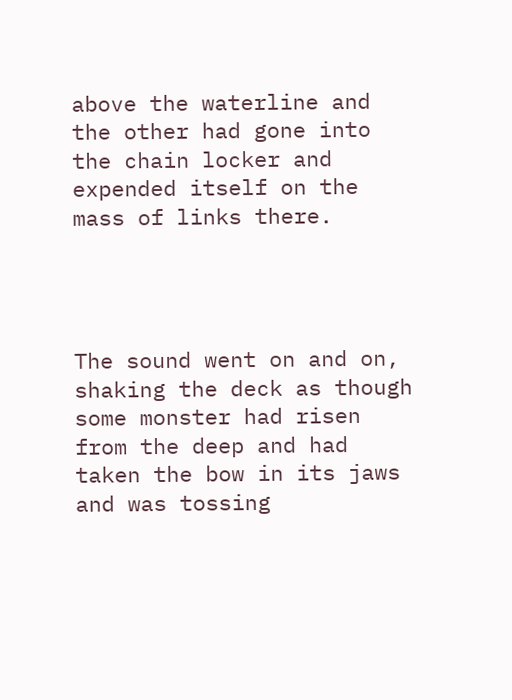above the waterline and the other had gone into the chain locker and expended itself on the mass of links there.




The sound went on and on, shaking the deck as though some monster had risen from the deep and had taken the bow in its jaws and was tossing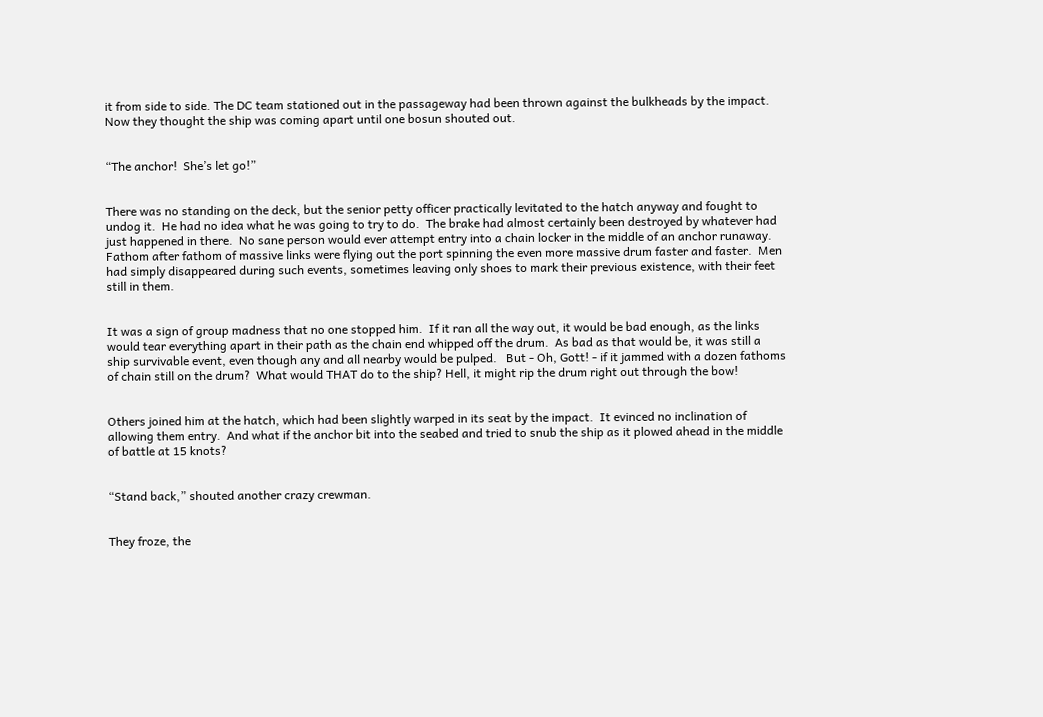it from side to side. The DC team stationed out in the passageway had been thrown against the bulkheads by the impact.  Now they thought the ship was coming apart until one bosun shouted out.


“The anchor!  She’s let go!”


There was no standing on the deck, but the senior petty officer practically levitated to the hatch anyway and fought to undog it.  He had no idea what he was going to try to do.  The brake had almost certainly been destroyed by whatever had just happened in there.  No sane person would ever attempt entry into a chain locker in the middle of an anchor runaway.  Fathom after fathom of massive links were flying out the port spinning the even more massive drum faster and faster.  Men had simply disappeared during such events, sometimes leaving only shoes to mark their previous existence, with their feet still in them.


It was a sign of group madness that no one stopped him.  If it ran all the way out, it would be bad enough, as the links would tear everything apart in their path as the chain end whipped off the drum.  As bad as that would be, it was still a ship survivable event, even though any and all nearby would be pulped.   But - Oh, Gott! - if it jammed with a dozen fathoms of chain still on the drum?  What would THAT do to the ship? Hell, it might rip the drum right out through the bow!


Others joined him at the hatch, which had been slightly warped in its seat by the impact.  It evinced no inclination of allowing them entry.  And what if the anchor bit into the seabed and tried to snub the ship as it plowed ahead in the middle of battle at 15 knots?


“Stand back,” shouted another crazy crewman.


They froze, the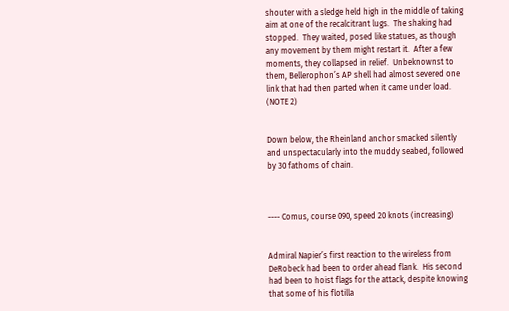shouter with a sledge held high in the middle of taking aim at one of the recalcitrant lugs.  The shaking had stopped.  They waited, posed like statues, as though any movement by them might restart it.  After a few moments, they collapsed in relief.  Unbeknownst to them, Bellerophon’s AP shell had almost severed one link that had then parted when it came under load.  (NOTE 2)


Down below, the Rheinland anchor smacked silently and unspectacularly into the muddy seabed, followed by 30 fathoms of chain.



---- Comus, course 090, speed 20 knots (increasing)


Admiral Napier’s first reaction to the wireless from DeRobeck had been to order ahead flank.  His second had been to hoist flags for the attack, despite knowing that some of his flotilla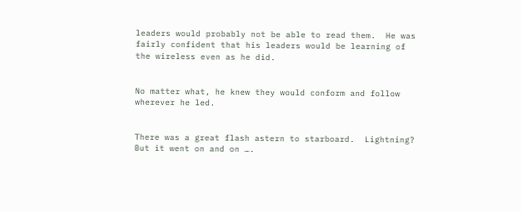leaders would probably not be able to read them.  He was fairly confident that his leaders would be learning of the wireless even as he did.


No matter what, he knew they would conform and follow wherever he led.


There was a great flash astern to starboard.  Lightning?  But it went on and on ….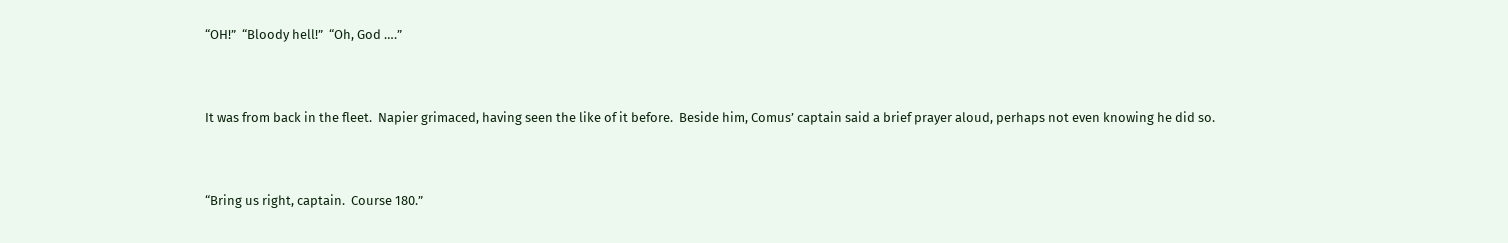“OH!”  “Bloody hell!”  “Oh, God ….”


It was from back in the fleet.  Napier grimaced, having seen the like of it before.  Beside him, Comus’ captain said a brief prayer aloud, perhaps not even knowing he did so.


“Bring us right, captain.  Course 180.”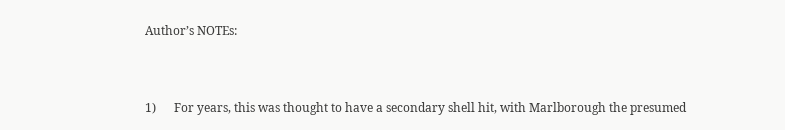Author’s NOTEs:


1)      For years, this was thought to have a secondary shell hit, with Marlborough the presumed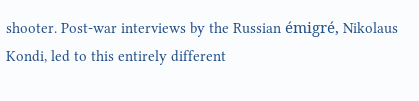shooter. Post-war interviews by the Russian émigré, Nikolaus Kondi, led to this entirely different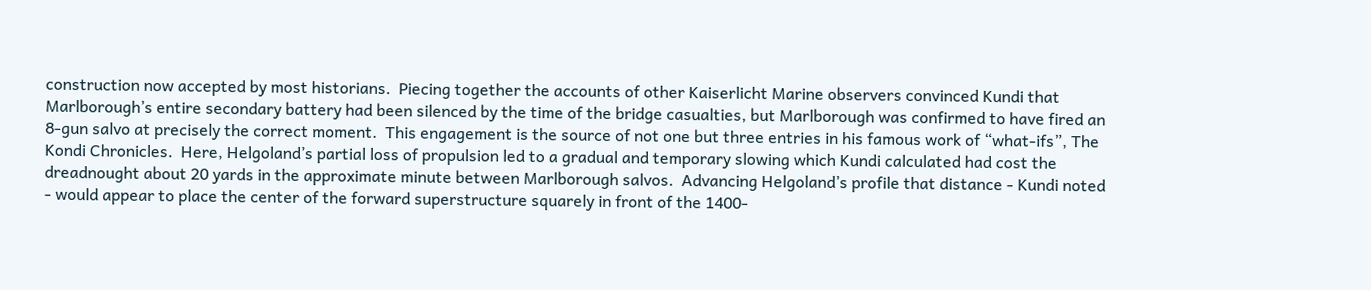construction now accepted by most historians.  Piecing together the accounts of other Kaiserlicht Marine observers convinced Kundi that Marlborough’s entire secondary battery had been silenced by the time of the bridge casualties, but Marlborough was confirmed to have fired an 8-gun salvo at precisely the correct moment.  This engagement is the source of not one but three entries in his famous work of “what-ifs”, The Kondi Chronicles.  Here, Helgoland’s partial loss of propulsion led to a gradual and temporary slowing which Kundi calculated had cost the dreadnought about 20 yards in the approximate minute between Marlborough salvos.  Advancing Helgoland’s profile that distance - Kundi noted - would appear to place the center of the forward superstructure squarely in front of the 1400-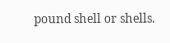pound shell or shells.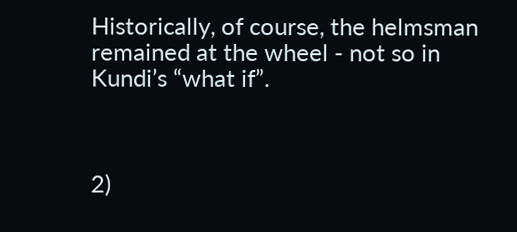Historically, of course, the helmsman remained at the wheel - not so in Kundi’s “what if”.



2)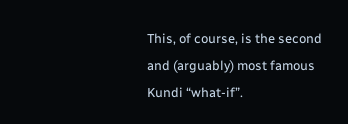This, of course, is the second and (arguably) most famous Kundi “what-if”.